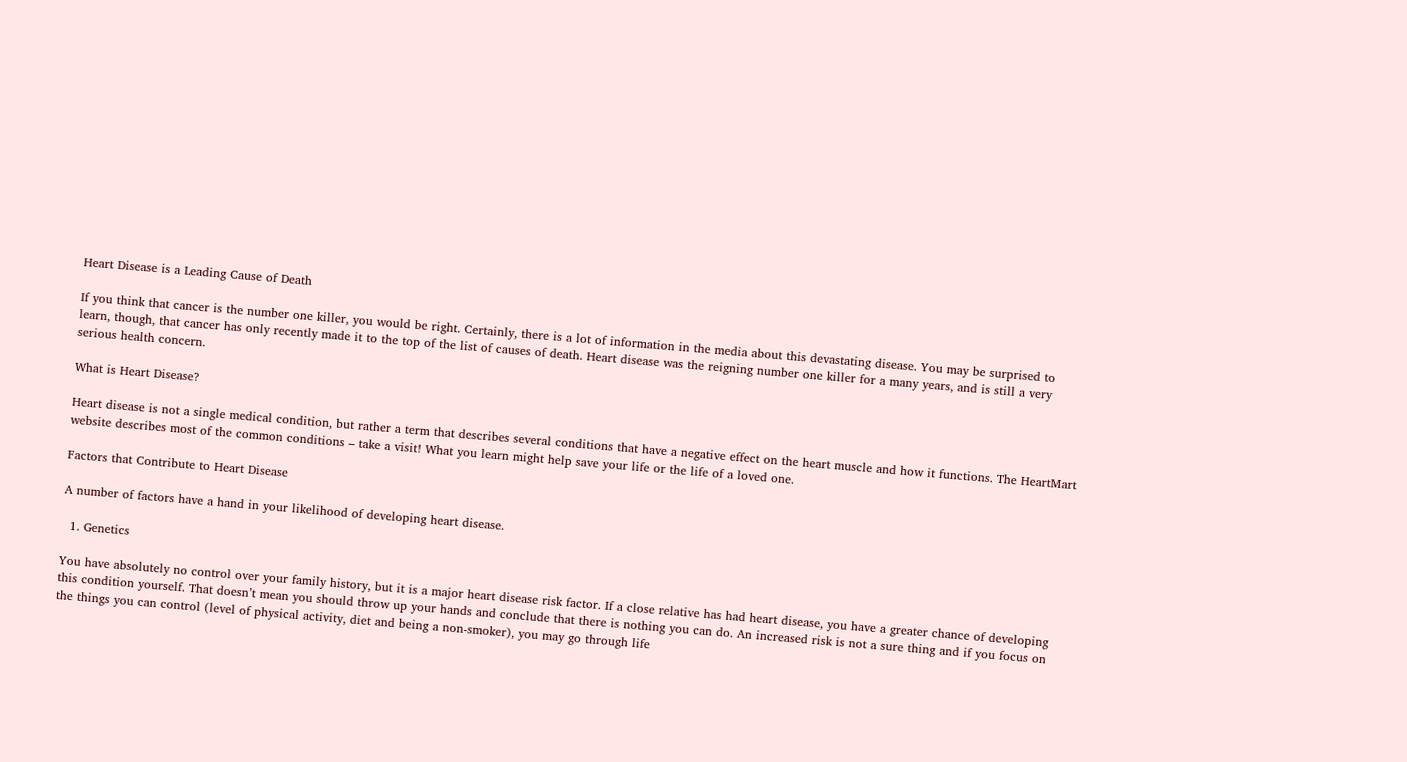Heart Disease is a Leading Cause of Death

If you think that cancer is the number one killer, you would be right. Certainly, there is a lot of information in the media about this devastating disease. You may be surprised to learn, though, that cancer has only recently made it to the top of the list of causes of death. Heart disease was the reigning number one killer for a many years, and is still a very serious health concern.

What is Heart Disease?

Heart disease is not a single medical condition, but rather a term that describes several conditions that have a negative effect on the heart muscle and how it functions. The HeartMart website describes most of the common conditions – take a visit! What you learn might help save your life or the life of a loved one.

Factors that Contribute to Heart Disease

A number of factors have a hand in your likelihood of developing heart disease.

  1. Genetics

You have absolutely no control over your family history, but it is a major heart disease risk factor. If a close relative has had heart disease, you have a greater chance of developing this condition yourself. That doesn’t mean you should throw up your hands and conclude that there is nothing you can do. An increased risk is not a sure thing and if you focus on the things you can control (level of physical activity, diet and being a non-smoker), you may go through life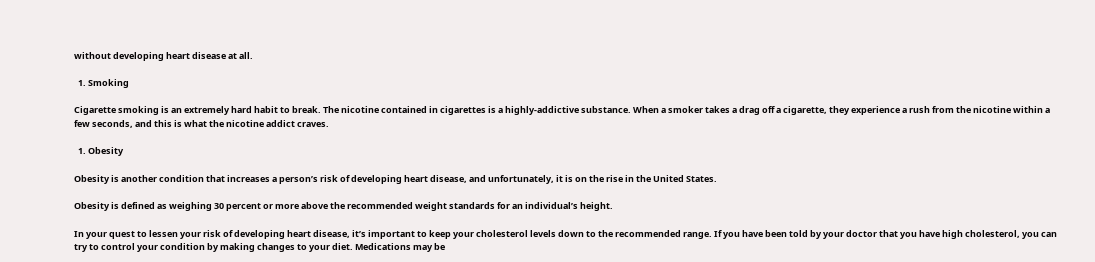without developing heart disease at all.

  1. Smoking

Cigarette smoking is an extremely hard habit to break. The nicotine contained in cigarettes is a highly-addictive substance. When a smoker takes a drag off a cigarette, they experience a rush from the nicotine within a few seconds, and this is what the nicotine addict craves.

  1. Obesity

Obesity is another condition that increases a person’s risk of developing heart disease, and unfortunately, it is on the rise in the United States.

Obesity is defined as weighing 30 percent or more above the recommended weight standards for an individual’s height.

In your quest to lessen your risk of developing heart disease, it’s important to keep your cholesterol levels down to the recommended range. If you have been told by your doctor that you have high cholesterol, you can try to control your condition by making changes to your diet. Medications may be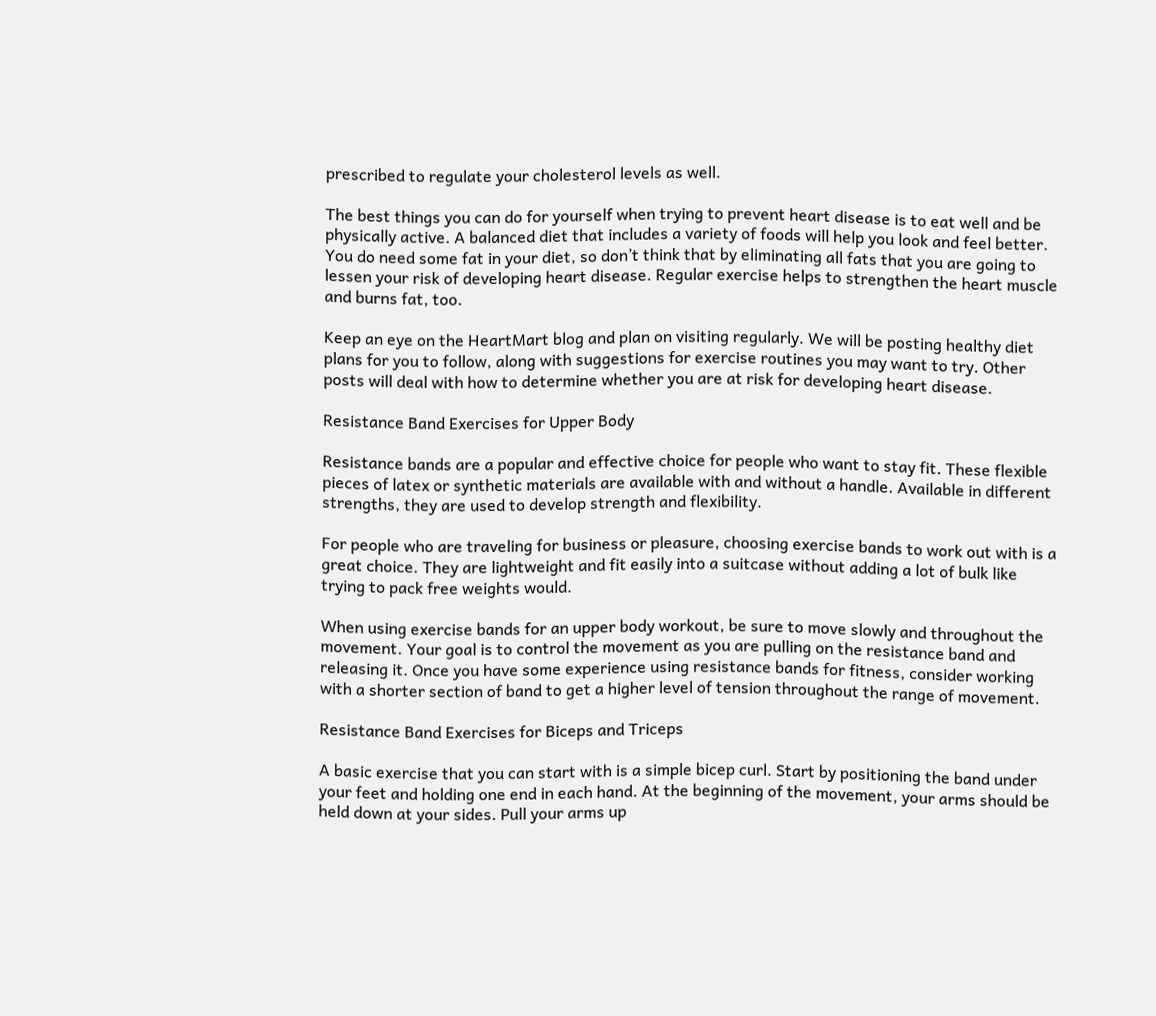prescribed to regulate your cholesterol levels as well.

The best things you can do for yourself when trying to prevent heart disease is to eat well and be physically active. A balanced diet that includes a variety of foods will help you look and feel better. You do need some fat in your diet, so don’t think that by eliminating all fats that you are going to lessen your risk of developing heart disease. Regular exercise helps to strengthen the heart muscle and burns fat, too.

Keep an eye on the HeartMart blog and plan on visiting regularly. We will be posting healthy diet plans for you to follow, along with suggestions for exercise routines you may want to try. Other posts will deal with how to determine whether you are at risk for developing heart disease.

Resistance Band Exercises for Upper Body

Resistance bands are a popular and effective choice for people who want to stay fit. These flexible pieces of latex or synthetic materials are available with and without a handle. Available in different strengths, they are used to develop strength and flexibility.

For people who are traveling for business or pleasure, choosing exercise bands to work out with is a great choice. They are lightweight and fit easily into a suitcase without adding a lot of bulk like trying to pack free weights would.

When using exercise bands for an upper body workout, be sure to move slowly and throughout the movement. Your goal is to control the movement as you are pulling on the resistance band and releasing it. Once you have some experience using resistance bands for fitness, consider working with a shorter section of band to get a higher level of tension throughout the range of movement.

Resistance Band Exercises for Biceps and Triceps

A basic exercise that you can start with is a simple bicep curl. Start by positioning the band under your feet and holding one end in each hand. At the beginning of the movement, your arms should be held down at your sides. Pull your arms up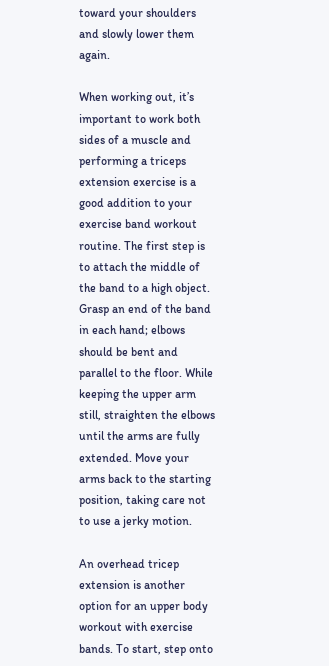toward your shoulders and slowly lower them again.

When working out, it’s important to work both sides of a muscle and performing a triceps extension exercise is a good addition to your exercise band workout routine. The first step is to attach the middle of the band to a high object. Grasp an end of the band in each hand; elbows should be bent and parallel to the floor. While keeping the upper arm still, straighten the elbows until the arms are fully extended. Move your arms back to the starting position, taking care not to use a jerky motion.

An overhead tricep extension is another option for an upper body workout with exercise bands. To start, step onto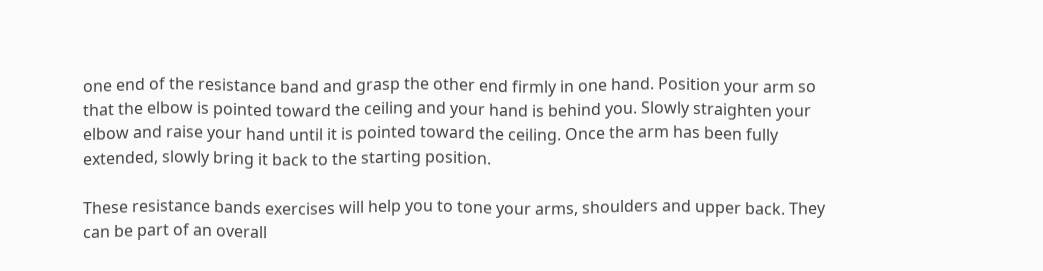one end of the resistance band and grasp the other end firmly in one hand. Position your arm so that the elbow is pointed toward the ceiling and your hand is behind you. Slowly straighten your elbow and raise your hand until it is pointed toward the ceiling. Once the arm has been fully extended, slowly bring it back to the starting position.

These resistance bands exercises will help you to tone your arms, shoulders and upper back. They can be part of an overall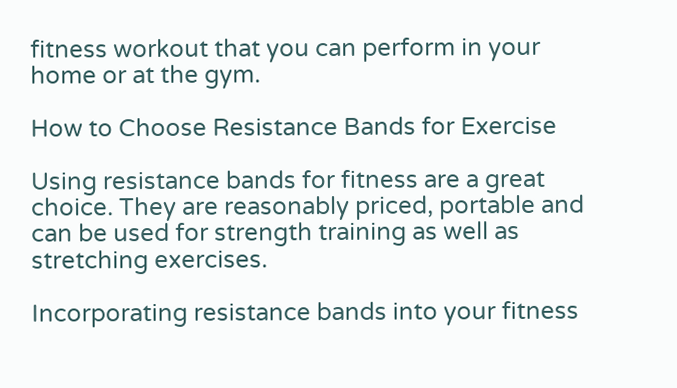fitness workout that you can perform in your home or at the gym.

How to Choose Resistance Bands for Exercise

Using resistance bands for fitness are a great choice. They are reasonably priced, portable and can be used for strength training as well as stretching exercises.

Incorporating resistance bands into your fitness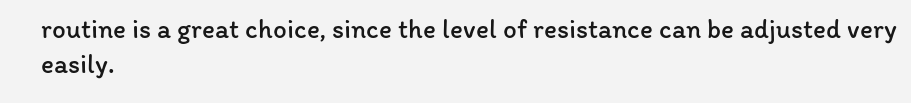routine is a great choice, since the level of resistance can be adjusted very easily.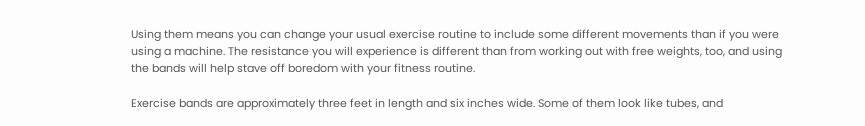Using them means you can change your usual exercise routine to include some different movements than if you were using a machine. The resistance you will experience is different than from working out with free weights, too, and using the bands will help stave off boredom with your fitness routine.

Exercise bands are approximately three feet in length and six inches wide. Some of them look like tubes, and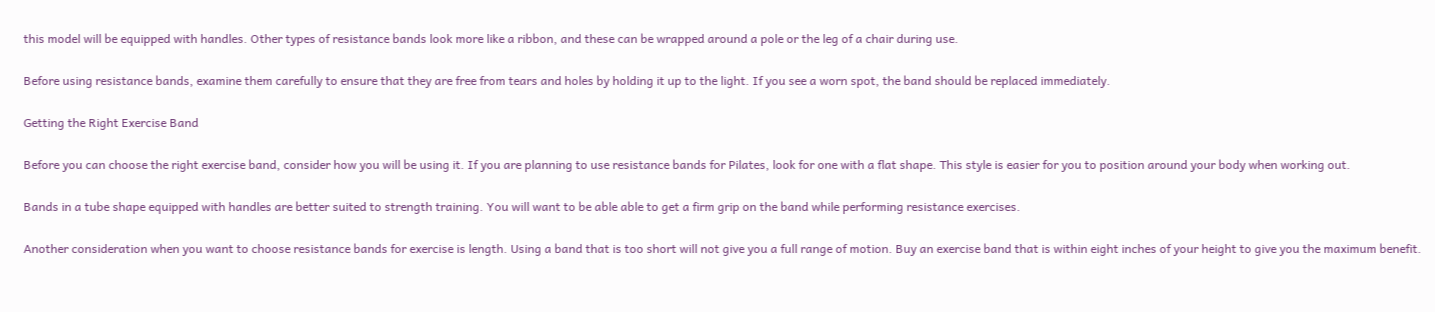this model will be equipped with handles. Other types of resistance bands look more like a ribbon, and these can be wrapped around a pole or the leg of a chair during use.

Before using resistance bands, examine them carefully to ensure that they are free from tears and holes by holding it up to the light. If you see a worn spot, the band should be replaced immediately.

Getting the Right Exercise Band

Before you can choose the right exercise band, consider how you will be using it. If you are planning to use resistance bands for Pilates, look for one with a flat shape. This style is easier for you to position around your body when working out.

Bands in a tube shape equipped with handles are better suited to strength training. You will want to be able able to get a firm grip on the band while performing resistance exercises.

Another consideration when you want to choose resistance bands for exercise is length. Using a band that is too short will not give you a full range of motion. Buy an exercise band that is within eight inches of your height to give you the maximum benefit.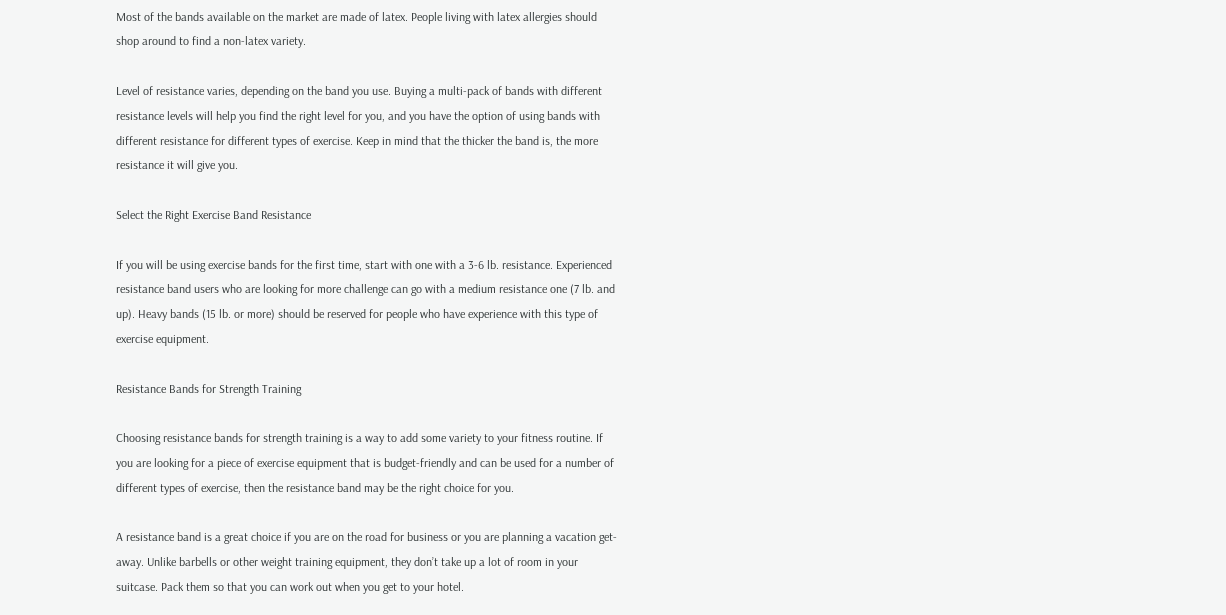Most of the bands available on the market are made of latex. People living with latex allergies should shop around to find a non-latex variety.

Level of resistance varies, depending on the band you use. Buying a multi-pack of bands with different resistance levels will help you find the right level for you, and you have the option of using bands with different resistance for different types of exercise. Keep in mind that the thicker the band is, the more resistance it will give you.

Select the Right Exercise Band Resistance

If you will be using exercise bands for the first time, start with one with a 3-6 lb. resistance. Experienced resistance band users who are looking for more challenge can go with a medium resistance one (7 lb. and up). Heavy bands (15 lb. or more) should be reserved for people who have experience with this type of exercise equipment.

Resistance Bands for Strength Training

Choosing resistance bands for strength training is a way to add some variety to your fitness routine. If you are looking for a piece of exercise equipment that is budget-friendly and can be used for a number of different types of exercise, then the resistance band may be the right choice for you.

A resistance band is a great choice if you are on the road for business or you are planning a vacation get-away. Unlike barbells or other weight training equipment, they don’t take up a lot of room in your suitcase. Pack them so that you can work out when you get to your hotel.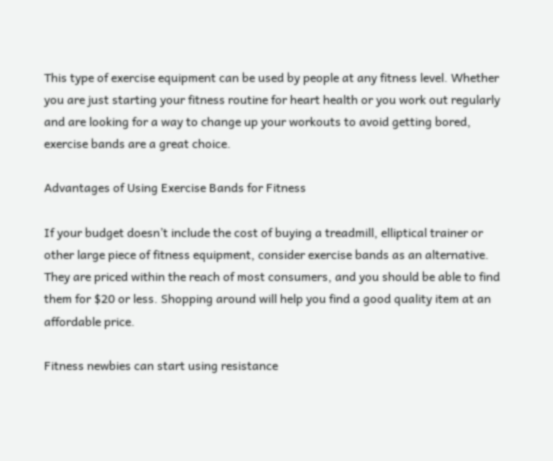This type of exercise equipment can be used by people at any fitness level. Whether you are just starting your fitness routine for heart health or you work out regularly and are looking for a way to change up your workouts to avoid getting bored, exercise bands are a great choice.

Advantages of Using Exercise Bands for Fitness

If your budget doesn’t include the cost of buying a treadmill, elliptical trainer or other large piece of fitness equipment, consider exercise bands as an alternative. They are priced within the reach of most consumers, and you should be able to find them for $20 or less. Shopping around will help you find a good quality item at an affordable price.

Fitness newbies can start using resistance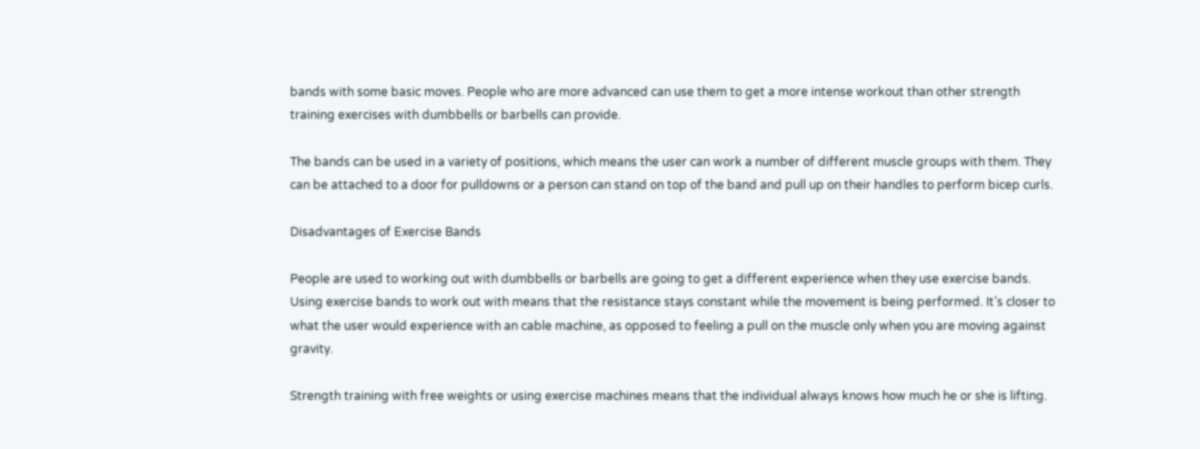bands with some basic moves. People who are more advanced can use them to get a more intense workout than other strength training exercises with dumbbells or barbells can provide.

The bands can be used in a variety of positions, which means the user can work a number of different muscle groups with them. They can be attached to a door for pulldowns or a person can stand on top of the band and pull up on their handles to perform bicep curls.

Disadvantages of Exercise Bands

People are used to working out with dumbbells or barbells are going to get a different experience when they use exercise bands. Using exercise bands to work out with means that the resistance stays constant while the movement is being performed. It’s closer to what the user would experience with an cable machine, as opposed to feeling a pull on the muscle only when you are moving against gravity.

Strength training with free weights or using exercise machines means that the individual always knows how much he or she is lifting.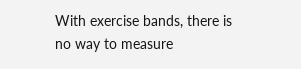With exercise bands, there is no way to measure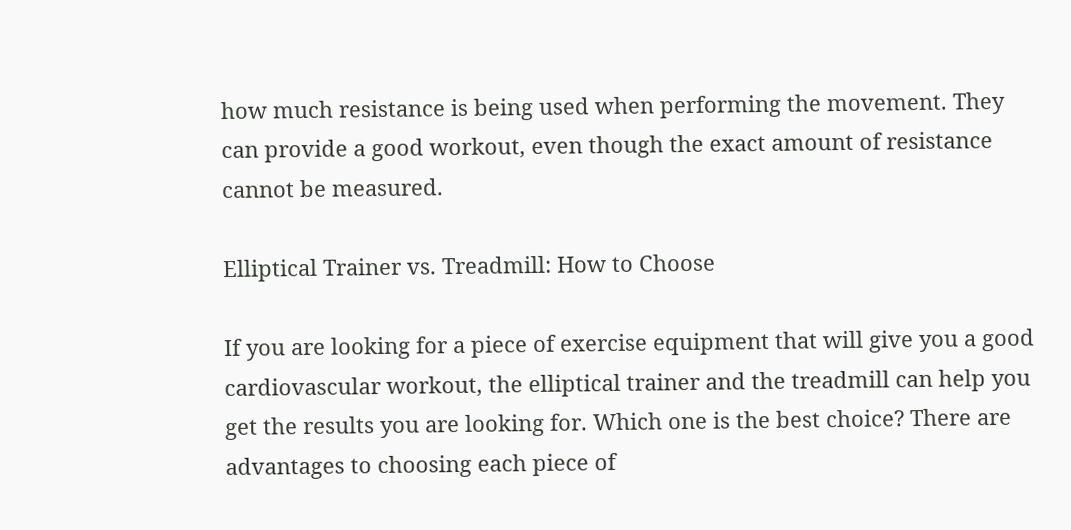how much resistance is being used when performing the movement. They can provide a good workout, even though the exact amount of resistance cannot be measured.

Elliptical Trainer vs. Treadmill: How to Choose

If you are looking for a piece of exercise equipment that will give you a good cardiovascular workout, the elliptical trainer and the treadmill can help you get the results you are looking for. Which one is the best choice? There are advantages to choosing each piece of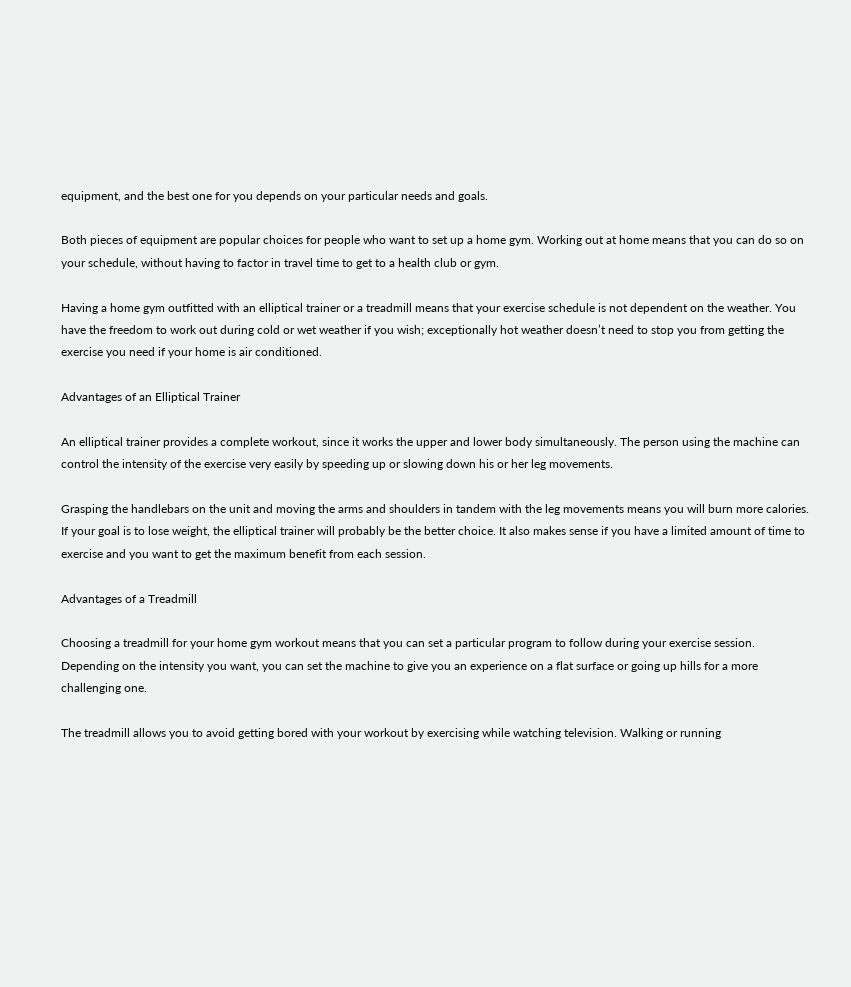equipment, and the best one for you depends on your particular needs and goals.

Both pieces of equipment are popular choices for people who want to set up a home gym. Working out at home means that you can do so on your schedule, without having to factor in travel time to get to a health club or gym.

Having a home gym outfitted with an elliptical trainer or a treadmill means that your exercise schedule is not dependent on the weather. You have the freedom to work out during cold or wet weather if you wish; exceptionally hot weather doesn’t need to stop you from getting the exercise you need if your home is air conditioned.

Advantages of an Elliptical Trainer

An elliptical trainer provides a complete workout, since it works the upper and lower body simultaneously. The person using the machine can control the intensity of the exercise very easily by speeding up or slowing down his or her leg movements.

Grasping the handlebars on the unit and moving the arms and shoulders in tandem with the leg movements means you will burn more calories. If your goal is to lose weight, the elliptical trainer will probably be the better choice. It also makes sense if you have a limited amount of time to exercise and you want to get the maximum benefit from each session.

Advantages of a Treadmill

Choosing a treadmill for your home gym workout means that you can set a particular program to follow during your exercise session. Depending on the intensity you want, you can set the machine to give you an experience on a flat surface or going up hills for a more challenging one.

The treadmill allows you to avoid getting bored with your workout by exercising while watching television. Walking or running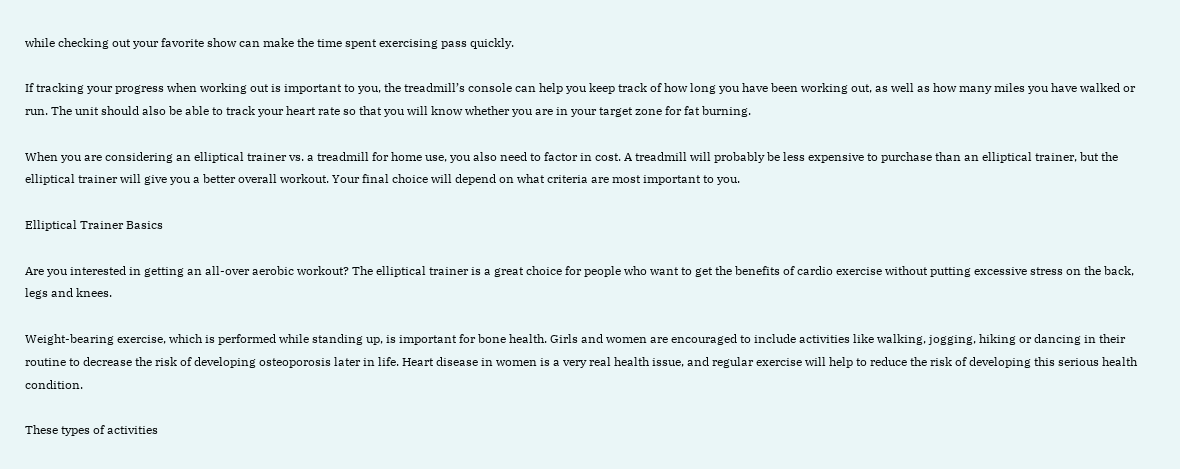while checking out your favorite show can make the time spent exercising pass quickly.

If tracking your progress when working out is important to you, the treadmill’s console can help you keep track of how long you have been working out, as well as how many miles you have walked or run. The unit should also be able to track your heart rate so that you will know whether you are in your target zone for fat burning.

When you are considering an elliptical trainer vs. a treadmill for home use, you also need to factor in cost. A treadmill will probably be less expensive to purchase than an elliptical trainer, but the elliptical trainer will give you a better overall workout. Your final choice will depend on what criteria are most important to you.

Elliptical Trainer Basics

Are you interested in getting an all-over aerobic workout? The elliptical trainer is a great choice for people who want to get the benefits of cardio exercise without putting excessive stress on the back, legs and knees.

Weight-bearing exercise, which is performed while standing up, is important for bone health. Girls and women are encouraged to include activities like walking, jogging, hiking or dancing in their routine to decrease the risk of developing osteoporosis later in life. Heart disease in women is a very real health issue, and regular exercise will help to reduce the risk of developing this serious health condition.

These types of activities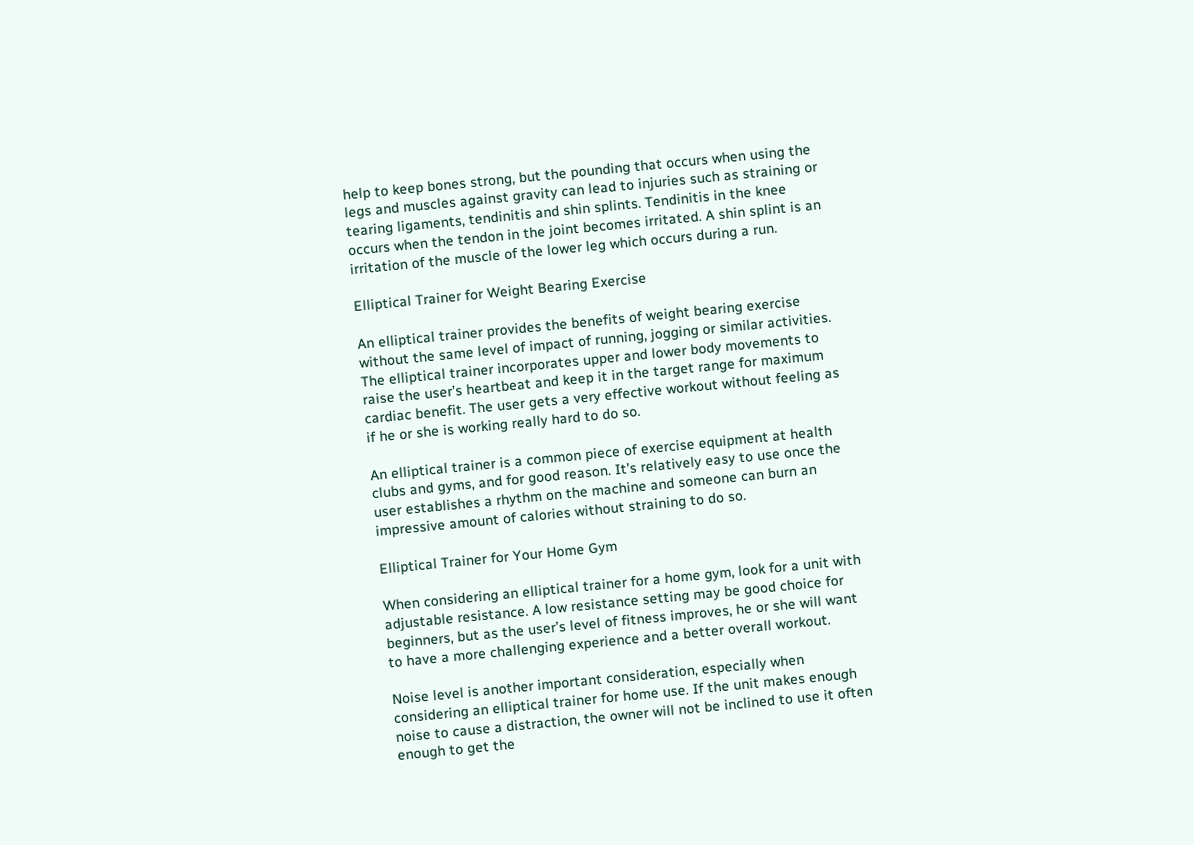help to keep bones strong, but the pounding that occurs when using the legs and muscles against gravity can lead to injuries such as straining or tearing ligaments, tendinitis and shin splints. Tendinitis in the knee occurs when the tendon in the joint becomes irritated. A shin splint is an irritation of the muscle of the lower leg which occurs during a run.

Elliptical Trainer for Weight Bearing Exercise

An elliptical trainer provides the benefits of weight bearing exercise without the same level of impact of running, jogging or similar activities. The elliptical trainer incorporates upper and lower body movements to raise the user’s heartbeat and keep it in the target range for maximum cardiac benefit. The user gets a very effective workout without feeling as if he or she is working really hard to do so.

An elliptical trainer is a common piece of exercise equipment at health clubs and gyms, and for good reason. It’s relatively easy to use once the user establishes a rhythm on the machine and someone can burn an impressive amount of calories without straining to do so.

Elliptical Trainer for Your Home Gym

When considering an elliptical trainer for a home gym, look for a unit with adjustable resistance. A low resistance setting may be good choice for beginners, but as the user’s level of fitness improves, he or she will want to have a more challenging experience and a better overall workout.

Noise level is another important consideration, especially when considering an elliptical trainer for home use. If the unit makes enough noise to cause a distraction, the owner will not be inclined to use it often enough to get the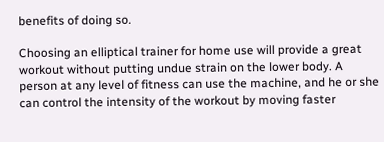benefits of doing so.

Choosing an elliptical trainer for home use will provide a great workout without putting undue strain on the lower body. A person at any level of fitness can use the machine, and he or she can control the intensity of the workout by moving faster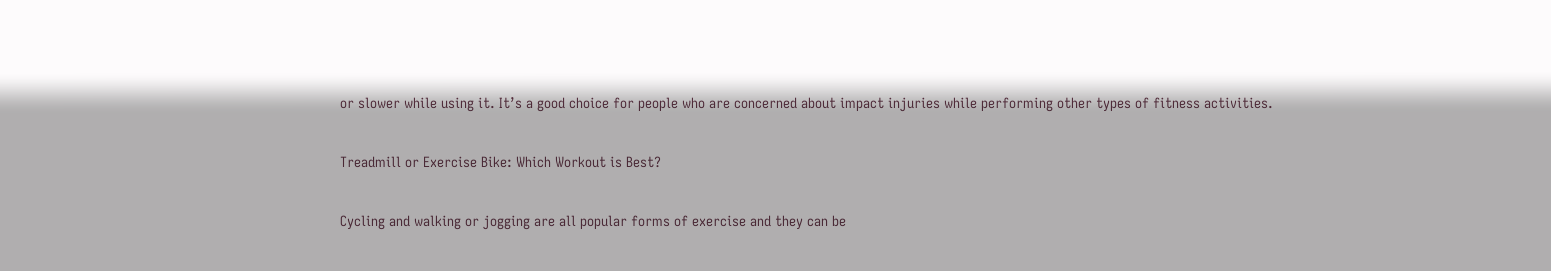or slower while using it. It’s a good choice for people who are concerned about impact injuries while performing other types of fitness activities.

Treadmill or Exercise Bike: Which Workout is Best?

Cycling and walking or jogging are all popular forms of exercise and they can be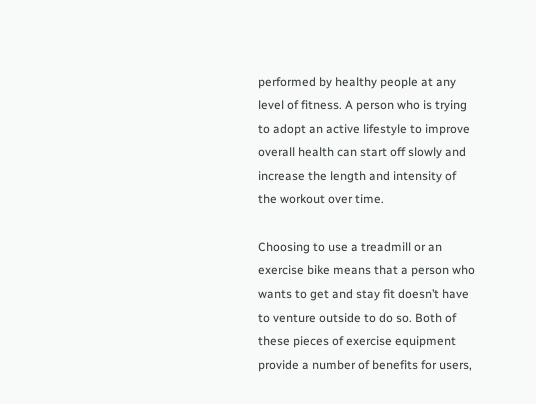performed by healthy people at any level of fitness. A person who is trying to adopt an active lifestyle to improve overall health can start off slowly and increase the length and intensity of the workout over time.

Choosing to use a treadmill or an exercise bike means that a person who wants to get and stay fit doesn’t have to venture outside to do so. Both of these pieces of exercise equipment provide a number of benefits for users,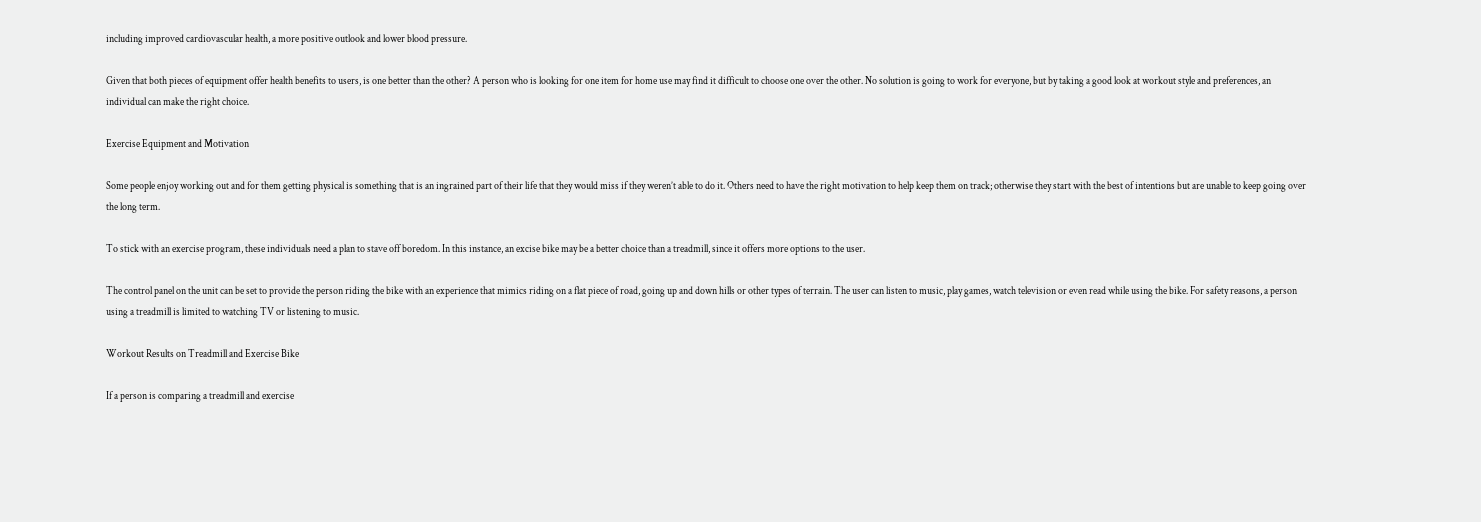including improved cardiovascular health, a more positive outlook and lower blood pressure.

Given that both pieces of equipment offer health benefits to users, is one better than the other? A person who is looking for one item for home use may find it difficult to choose one over the other. No solution is going to work for everyone, but by taking a good look at workout style and preferences, an individual can make the right choice.

Exercise Equipment and Motivation

Some people enjoy working out and for them getting physical is something that is an ingrained part of their life that they would miss if they weren’t able to do it. Others need to have the right motivation to help keep them on track; otherwise they start with the best of intentions but are unable to keep going over the long term.

To stick with an exercise program, these individuals need a plan to stave off boredom. In this instance, an excise bike may be a better choice than a treadmill, since it offers more options to the user.

The control panel on the unit can be set to provide the person riding the bike with an experience that mimics riding on a flat piece of road, going up and down hills or other types of terrain. The user can listen to music, play games, watch television or even read while using the bike. For safety reasons, a person using a treadmill is limited to watching TV or listening to music.

Workout Results on Treadmill and Exercise Bike

If a person is comparing a treadmill and exercise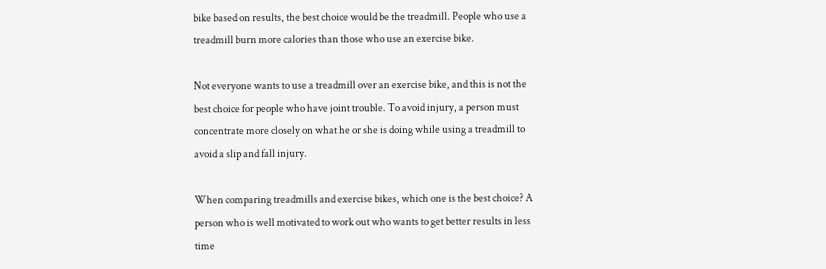bike based on results, the best choice would be the treadmill. People who use a treadmill burn more calories than those who use an exercise bike.

Not everyone wants to use a treadmill over an exercise bike, and this is not the best choice for people who have joint trouble. To avoid injury, a person must concentrate more closely on what he or she is doing while using a treadmill to avoid a slip and fall injury.

When comparing treadmills and exercise bikes, which one is the best choice? A person who is well motivated to work out who wants to get better results in less time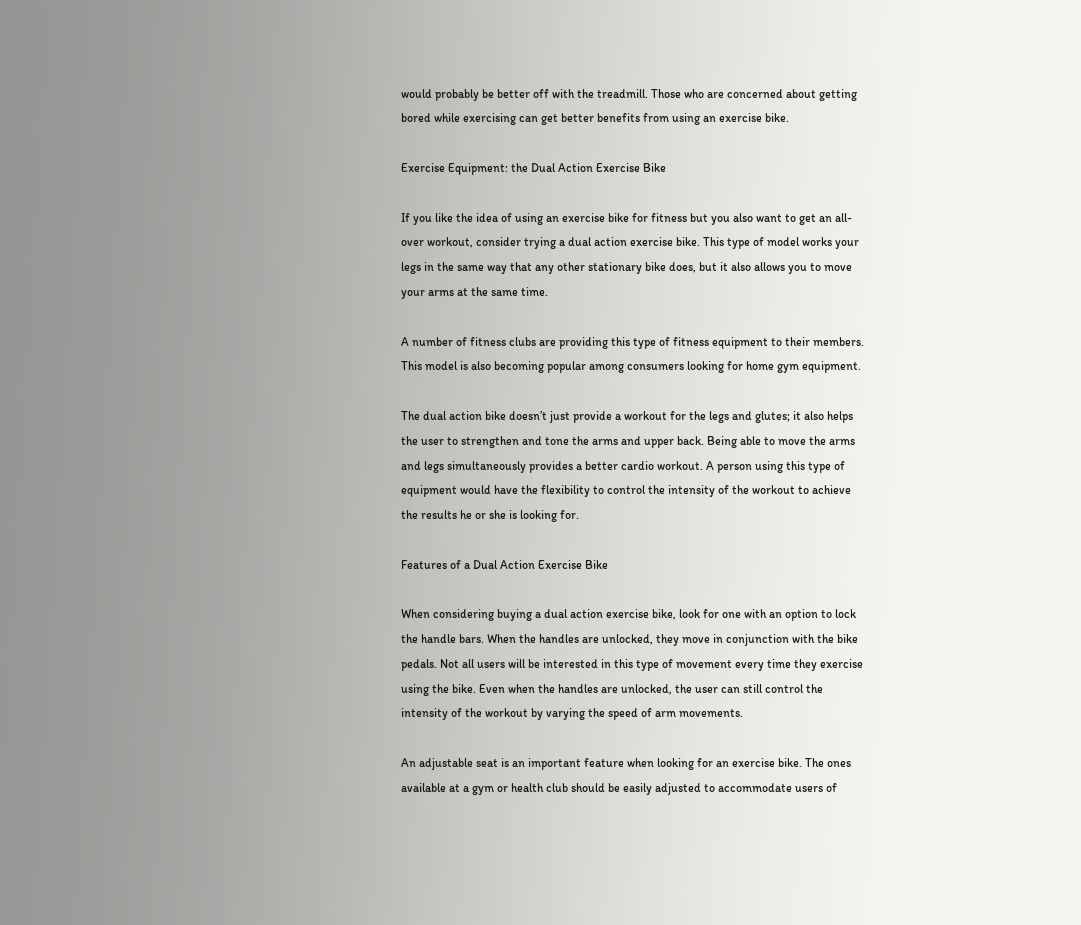would probably be better off with the treadmill. Those who are concerned about getting bored while exercising can get better benefits from using an exercise bike.

Exercise Equipment: the Dual Action Exercise Bike

If you like the idea of using an exercise bike for fitness but you also want to get an all-over workout, consider trying a dual action exercise bike. This type of model works your legs in the same way that any other stationary bike does, but it also allows you to move your arms at the same time.

A number of fitness clubs are providing this type of fitness equipment to their members. This model is also becoming popular among consumers looking for home gym equipment.

The dual action bike doesn’t just provide a workout for the legs and glutes; it also helps the user to strengthen and tone the arms and upper back. Being able to move the arms and legs simultaneously provides a better cardio workout. A person using this type of equipment would have the flexibility to control the intensity of the workout to achieve the results he or she is looking for.

Features of a Dual Action Exercise Bike

When considering buying a dual action exercise bike, look for one with an option to lock the handle bars. When the handles are unlocked, they move in conjunction with the bike pedals. Not all users will be interested in this type of movement every time they exercise using the bike. Even when the handles are unlocked, the user can still control the intensity of the workout by varying the speed of arm movements.

An adjustable seat is an important feature when looking for an exercise bike. The ones available at a gym or health club should be easily adjusted to accommodate users of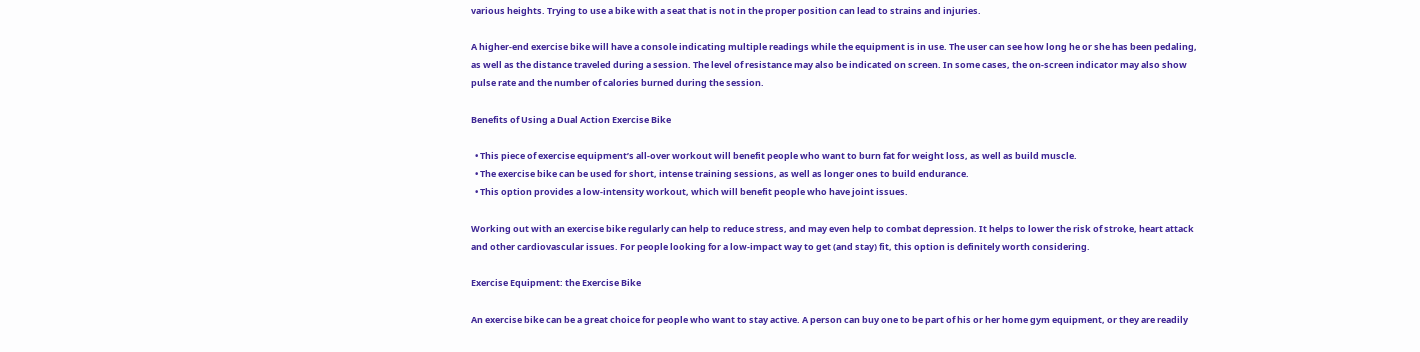various heights. Trying to use a bike with a seat that is not in the proper position can lead to strains and injuries.

A higher-end exercise bike will have a console indicating multiple readings while the equipment is in use. The user can see how long he or she has been pedaling, as well as the distance traveled during a session. The level of resistance may also be indicated on screen. In some cases, the on-screen indicator may also show pulse rate and the number of calories burned during the session.

Benefits of Using a Dual Action Exercise Bike

  • This piece of exercise equipment’s all-over workout will benefit people who want to burn fat for weight loss, as well as build muscle.
  • The exercise bike can be used for short, intense training sessions, as well as longer ones to build endurance.
  • This option provides a low-intensity workout, which will benefit people who have joint issues.

Working out with an exercise bike regularly can help to reduce stress, and may even help to combat depression. It helps to lower the risk of stroke, heart attack and other cardiovascular issues. For people looking for a low-impact way to get (and stay) fit, this option is definitely worth considering.

Exercise Equipment: the Exercise Bike

An exercise bike can be a great choice for people who want to stay active. A person can buy one to be part of his or her home gym equipment, or they are readily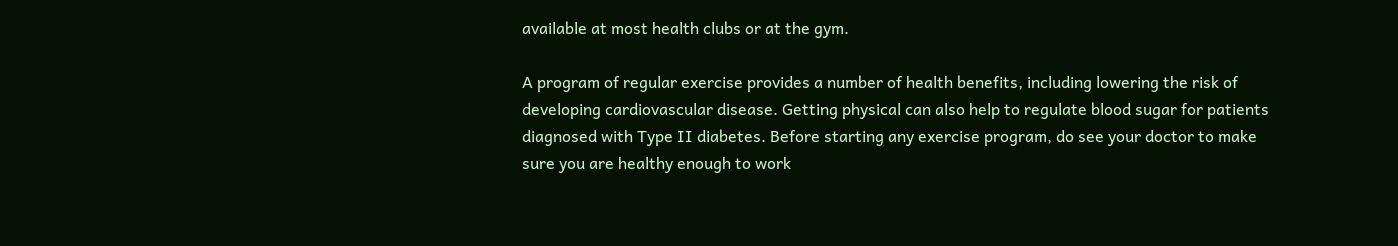available at most health clubs or at the gym.

A program of regular exercise provides a number of health benefits, including lowering the risk of developing cardiovascular disease. Getting physical can also help to regulate blood sugar for patients diagnosed with Type II diabetes. Before starting any exercise program, do see your doctor to make sure you are healthy enough to work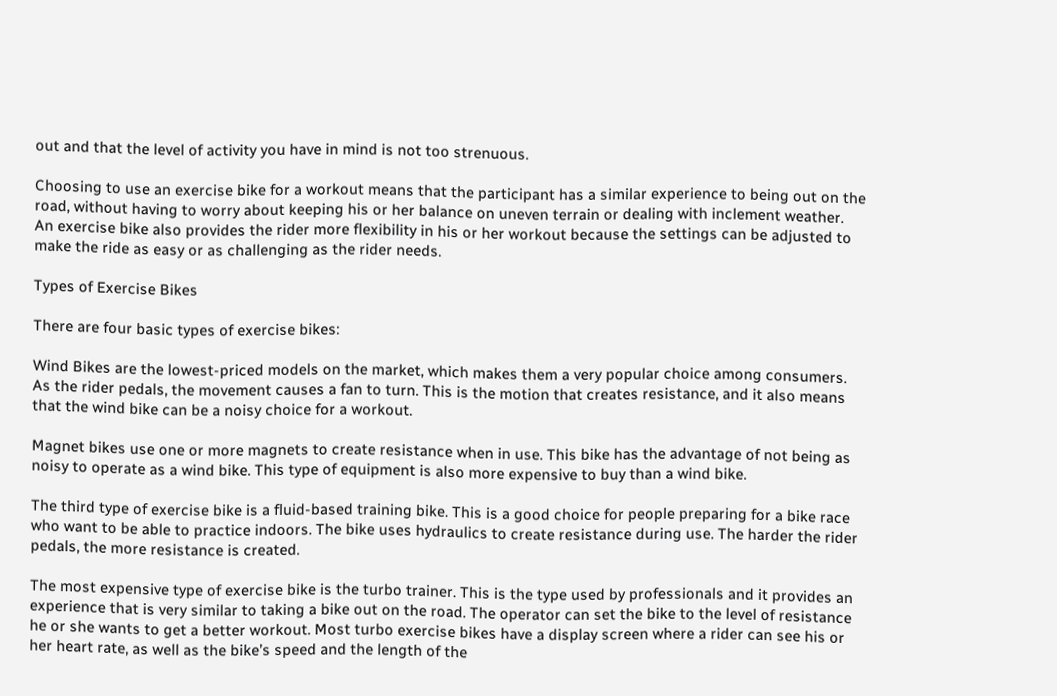out and that the level of activity you have in mind is not too strenuous.

Choosing to use an exercise bike for a workout means that the participant has a similar experience to being out on the road, without having to worry about keeping his or her balance on uneven terrain or dealing with inclement weather. An exercise bike also provides the rider more flexibility in his or her workout because the settings can be adjusted to make the ride as easy or as challenging as the rider needs.

Types of Exercise Bikes

There are four basic types of exercise bikes:

Wind Bikes are the lowest-priced models on the market, which makes them a very popular choice among consumers. As the rider pedals, the movement causes a fan to turn. This is the motion that creates resistance, and it also means that the wind bike can be a noisy choice for a workout.

Magnet bikes use one or more magnets to create resistance when in use. This bike has the advantage of not being as noisy to operate as a wind bike. This type of equipment is also more expensive to buy than a wind bike.

The third type of exercise bike is a fluid-based training bike. This is a good choice for people preparing for a bike race who want to be able to practice indoors. The bike uses hydraulics to create resistance during use. The harder the rider pedals, the more resistance is created.

The most expensive type of exercise bike is the turbo trainer. This is the type used by professionals and it provides an experience that is very similar to taking a bike out on the road. The operator can set the bike to the level of resistance he or she wants to get a better workout. Most turbo exercise bikes have a display screen where a rider can see his or her heart rate, as well as the bike’s speed and the length of the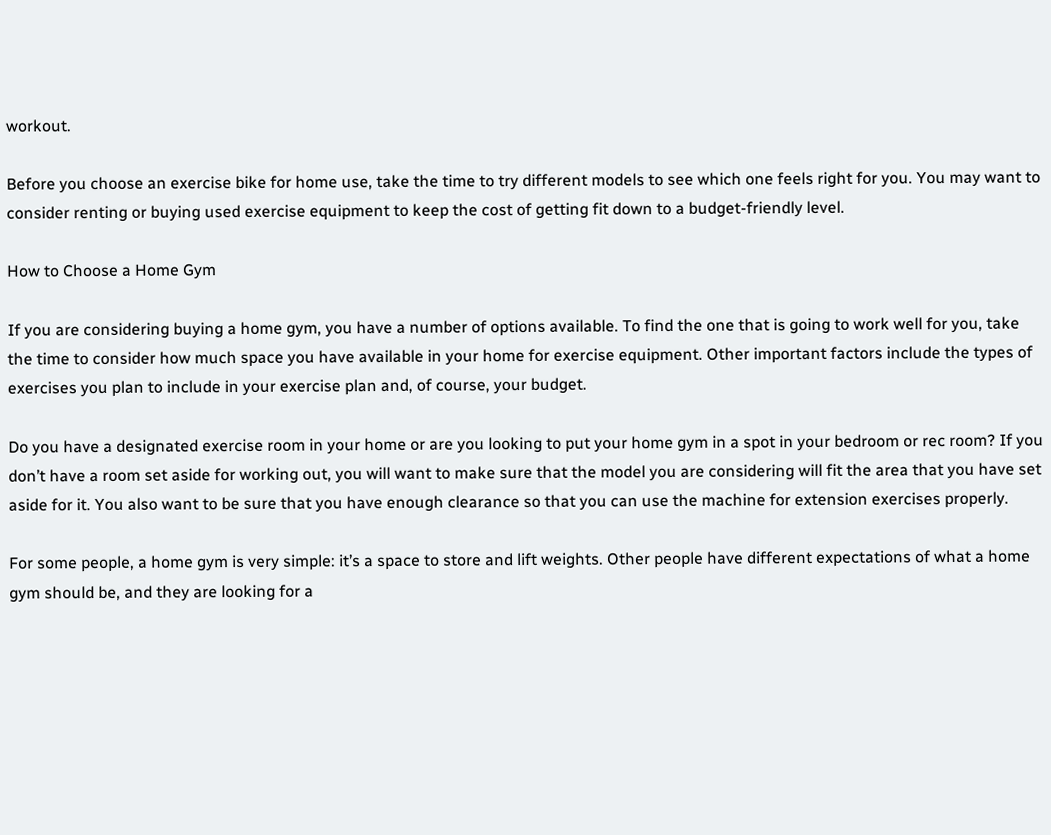workout.

Before you choose an exercise bike for home use, take the time to try different models to see which one feels right for you. You may want to consider renting or buying used exercise equipment to keep the cost of getting fit down to a budget-friendly level.

How to Choose a Home Gym

If you are considering buying a home gym, you have a number of options available. To find the one that is going to work well for you, take the time to consider how much space you have available in your home for exercise equipment. Other important factors include the types of exercises you plan to include in your exercise plan and, of course, your budget.

Do you have a designated exercise room in your home or are you looking to put your home gym in a spot in your bedroom or rec room? If you don’t have a room set aside for working out, you will want to make sure that the model you are considering will fit the area that you have set aside for it. You also want to be sure that you have enough clearance so that you can use the machine for extension exercises properly.

For some people, a home gym is very simple: it’s a space to store and lift weights. Other people have different expectations of what a home gym should be, and they are looking for a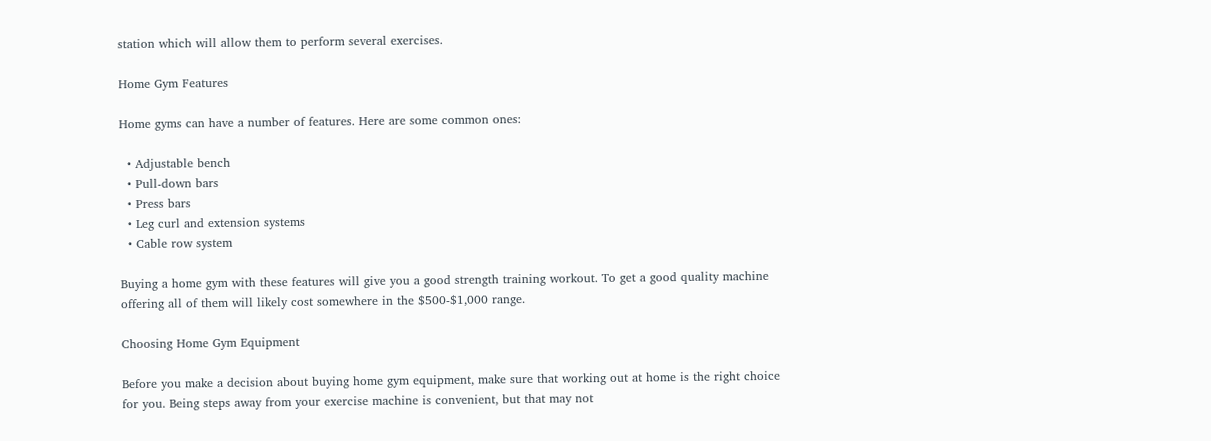station which will allow them to perform several exercises.

Home Gym Features

Home gyms can have a number of features. Here are some common ones:

  • Adjustable bench
  • Pull-down bars
  • Press bars
  • Leg curl and extension systems
  • Cable row system

Buying a home gym with these features will give you a good strength training workout. To get a good quality machine offering all of them will likely cost somewhere in the $500-$1,000 range.

Choosing Home Gym Equipment

Before you make a decision about buying home gym equipment, make sure that working out at home is the right choice for you. Being steps away from your exercise machine is convenient, but that may not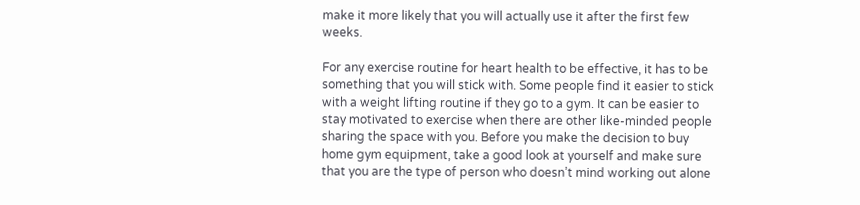make it more likely that you will actually use it after the first few weeks.

For any exercise routine for heart health to be effective, it has to be something that you will stick with. Some people find it easier to stick with a weight lifting routine if they go to a gym. It can be easier to stay motivated to exercise when there are other like-minded people sharing the space with you. Before you make the decision to buy home gym equipment, take a good look at yourself and make sure that you are the type of person who doesn’t mind working out alone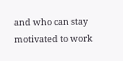and who can stay motivated to work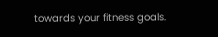towards your fitness goals.